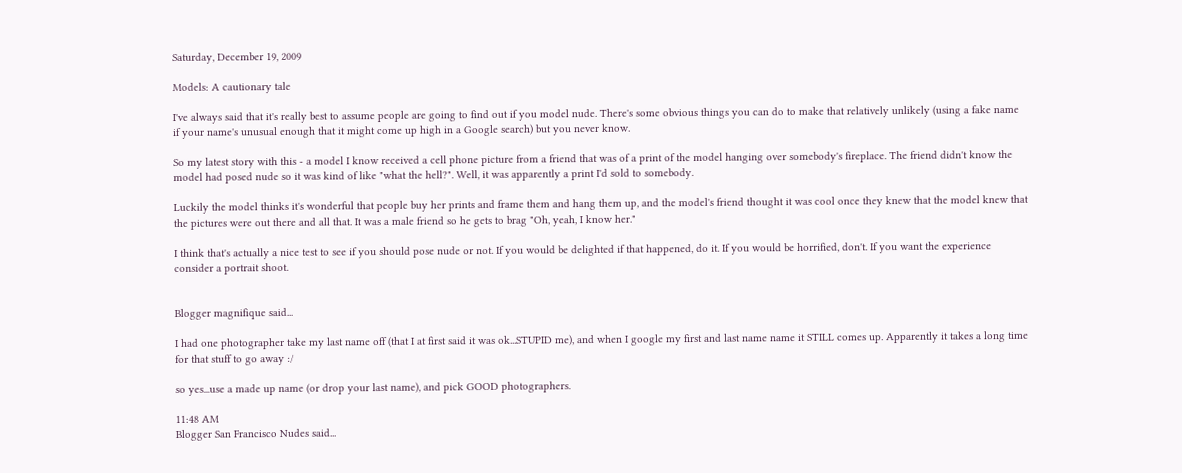Saturday, December 19, 2009

Models: A cautionary tale

I've always said that it's really best to assume people are going to find out if you model nude. There's some obvious things you can do to make that relatively unlikely (using a fake name if your name's unusual enough that it might come up high in a Google search) but you never know.

So my latest story with this - a model I know received a cell phone picture from a friend that was of a print of the model hanging over somebody's fireplace. The friend didn't know the model had posed nude so it was kind of like "what the hell?". Well, it was apparently a print I'd sold to somebody.

Luckily the model thinks it's wonderful that people buy her prints and frame them and hang them up, and the model's friend thought it was cool once they knew that the model knew that the pictures were out there and all that. It was a male friend so he gets to brag "Oh, yeah, I know her."

I think that's actually a nice test to see if you should pose nude or not. If you would be delighted if that happened, do it. If you would be horrified, don't. If you want the experience consider a portrait shoot.


Blogger magnifique said...

I had one photographer take my last name off (that I at first said it was ok...STUPID me), and when I google my first and last name name it STILL comes up. Apparently it takes a long time for that stuff to go away :/

so yes...use a made up name (or drop your last name), and pick GOOD photographers.

11:48 AM
Blogger San Francisco Nudes said...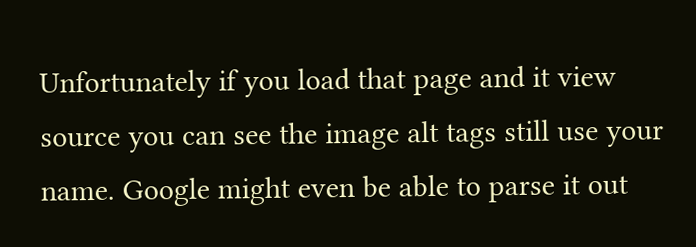Unfortunately if you load that page and it view source you can see the image alt tags still use your name. Google might even be able to parse it out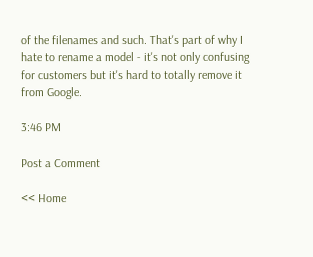of the filenames and such. That's part of why I hate to rename a model - it's not only confusing for customers but it's hard to totally remove it from Google.

3:46 PM

Post a Comment

<< Home